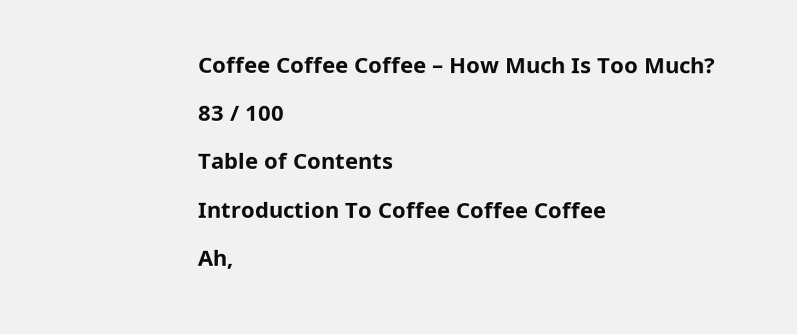Coffee Coffee Coffee – How Much Is Too Much?

83 / 100

Table of Contents

Introduction To Coffee Coffee Coffee

Ah,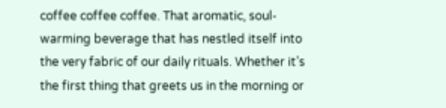coffee coffee coffee. That aromatic, soul-warming beverage that has nestled itself into the very fabric of our daily rituals. Whether it’s the first thing that greets us in the morning or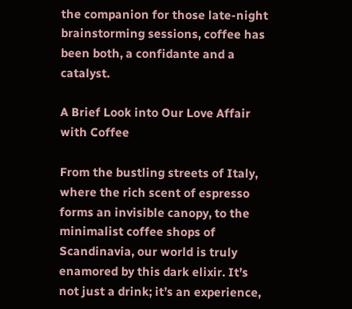the companion for those late-night brainstorming sessions, coffee has been both, a confidante and a catalyst.

A Brief Look into Our Love Affair with Coffee

From the bustling streets of Italy, where the rich scent of espresso forms an invisible canopy, to the minimalist coffee shops of Scandinavia, our world is truly enamored by this dark elixir. It’s not just a drink; it’s an experience,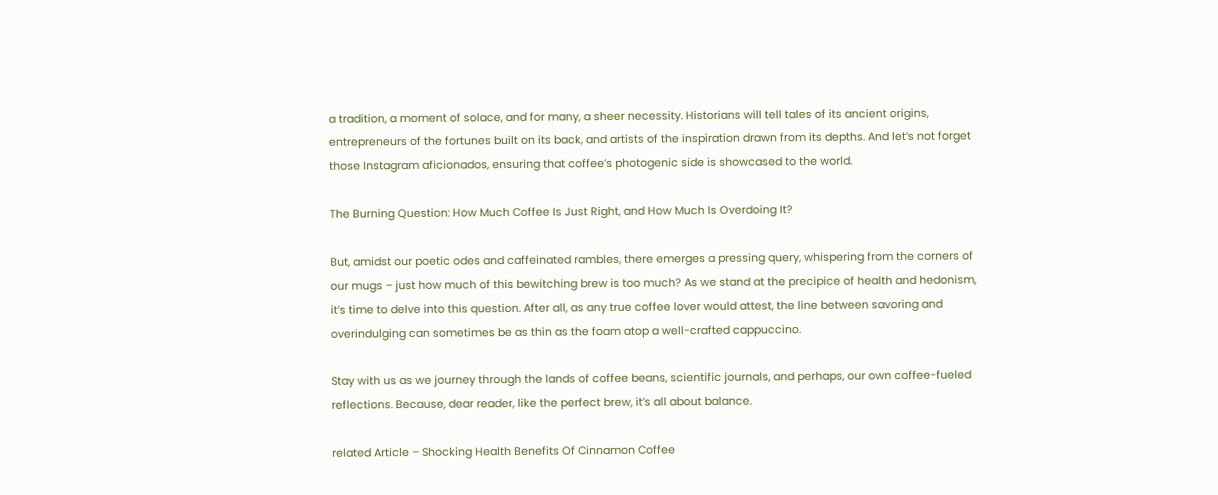a tradition, a moment of solace, and for many, a sheer necessity. Historians will tell tales of its ancient origins, entrepreneurs of the fortunes built on its back, and artists of the inspiration drawn from its depths. And let’s not forget those Instagram aficionados, ensuring that coffee’s photogenic side is showcased to the world.

The Burning Question: How Much Coffee Is Just Right, and How Much Is Overdoing It?

But, amidst our poetic odes and caffeinated rambles, there emerges a pressing query, whispering from the corners of our mugs – just how much of this bewitching brew is too much? As we stand at the precipice of health and hedonism, it’s time to delve into this question. After all, as any true coffee lover would attest, the line between savoring and overindulging can sometimes be as thin as the foam atop a well-crafted cappuccino.

Stay with us as we journey through the lands of coffee beans, scientific journals, and perhaps, our own coffee-fueled reflections. Because, dear reader, like the perfect brew, it’s all about balance.

related Article – Shocking Health Benefits Of Cinnamon Coffee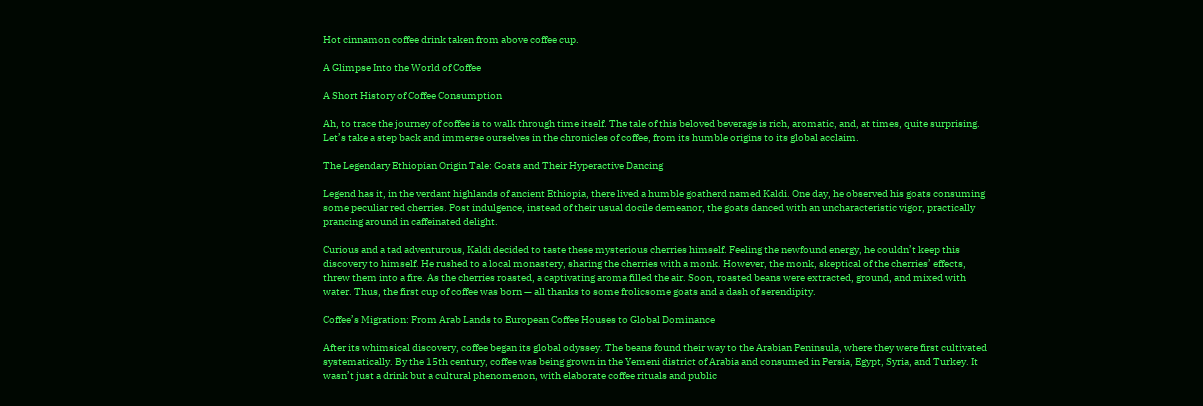Hot cinnamon coffee drink taken from above coffee cup.

A Glimpse Into the World of Coffee

A Short History of Coffee Consumption

Ah, to trace the journey of coffee is to walk through time itself. The tale of this beloved beverage is rich, aromatic, and, at times, quite surprising. Let’s take a step back and immerse ourselves in the chronicles of coffee, from its humble origins to its global acclaim.

The Legendary Ethiopian Origin Tale: Goats and Their Hyperactive Dancing

Legend has it, in the verdant highlands of ancient Ethiopia, there lived a humble goatherd named Kaldi. One day, he observed his goats consuming some peculiar red cherries. Post indulgence, instead of their usual docile demeanor, the goats danced with an uncharacteristic vigor, practically prancing around in caffeinated delight.

Curious and a tad adventurous, Kaldi decided to taste these mysterious cherries himself. Feeling the newfound energy, he couldn’t keep this discovery to himself. He rushed to a local monastery, sharing the cherries with a monk. However, the monk, skeptical of the cherries’ effects, threw them into a fire. As the cherries roasted, a captivating aroma filled the air. Soon, roasted beans were extracted, ground, and mixed with water. Thus, the first cup of coffee was born — all thanks to some frolicsome goats and a dash of serendipity.

Coffee’s Migration: From Arab Lands to European Coffee Houses to Global Dominance

After its whimsical discovery, coffee began its global odyssey. The beans found their way to the Arabian Peninsula, where they were first cultivated systematically. By the 15th century, coffee was being grown in the Yemeni district of Arabia and consumed in Persia, Egypt, Syria, and Turkey. It wasn’t just a drink but a cultural phenomenon, with elaborate coffee rituals and public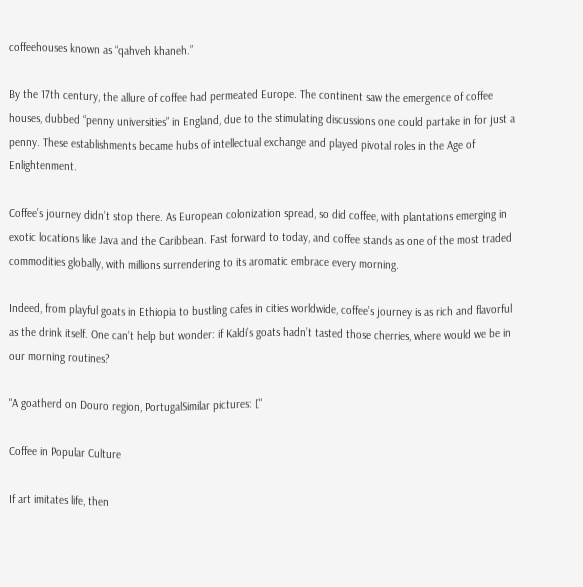coffeehouses known as “qahveh khaneh.”

By the 17th century, the allure of coffee had permeated Europe. The continent saw the emergence of coffee houses, dubbed “penny universities” in England, due to the stimulating discussions one could partake in for just a penny. These establishments became hubs of intellectual exchange and played pivotal roles in the Age of Enlightenment.

Coffee’s journey didn’t stop there. As European colonization spread, so did coffee, with plantations emerging in exotic locations like Java and the Caribbean. Fast forward to today, and coffee stands as one of the most traded commodities globally, with millions surrendering to its aromatic embrace every morning.

Indeed, from playful goats in Ethiopia to bustling cafes in cities worldwide, coffee’s journey is as rich and flavorful as the drink itself. One can’t help but wonder: if Kaldi’s goats hadn’t tasted those cherries, where would we be in our morning routines?

"A goatherd on Douro region, PortugalSimilar pictures: ["

Coffee in Popular Culture

If art imitates life, then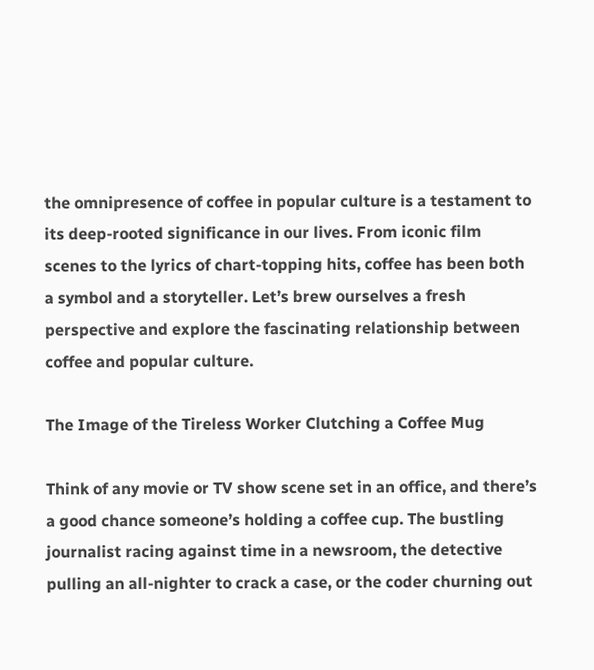the omnipresence of coffee in popular culture is a testament to its deep-rooted significance in our lives. From iconic film scenes to the lyrics of chart-topping hits, coffee has been both a symbol and a storyteller. Let’s brew ourselves a fresh perspective and explore the fascinating relationship between coffee and popular culture.

The Image of the Tireless Worker Clutching a Coffee Mug

Think of any movie or TV show scene set in an office, and there’s a good chance someone’s holding a coffee cup. The bustling journalist racing against time in a newsroom, the detective pulling an all-nighter to crack a case, or the coder churning out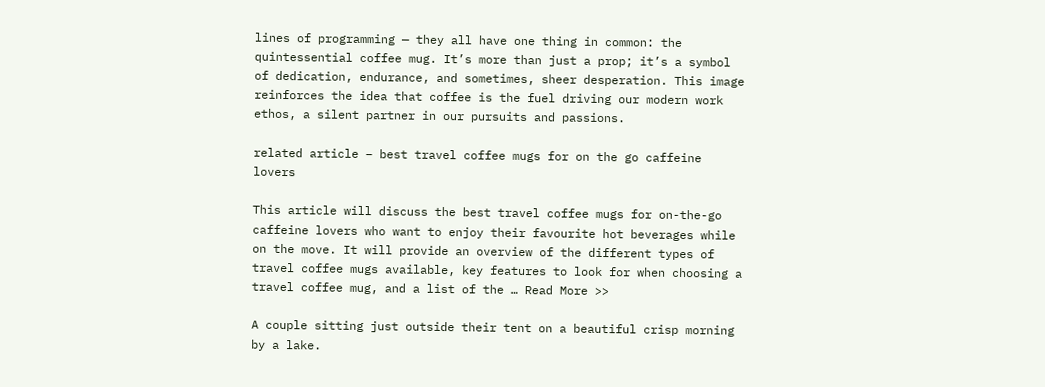lines of programming — they all have one thing in common: the quintessential coffee mug. It’s more than just a prop; it’s a symbol of dedication, endurance, and sometimes, sheer desperation. This image reinforces the idea that coffee is the fuel driving our modern work ethos, a silent partner in our pursuits and passions.

related article – best travel coffee mugs for on the go caffeine lovers

This article will discuss the best travel coffee mugs for on-the-go caffeine lovers who want to enjoy their favourite hot beverages while on the move. It will provide an overview of the different types of travel coffee mugs available, key features to look for when choosing a travel coffee mug, and a list of the … Read More >>

A couple sitting just outside their tent on a beautiful crisp morning by a lake.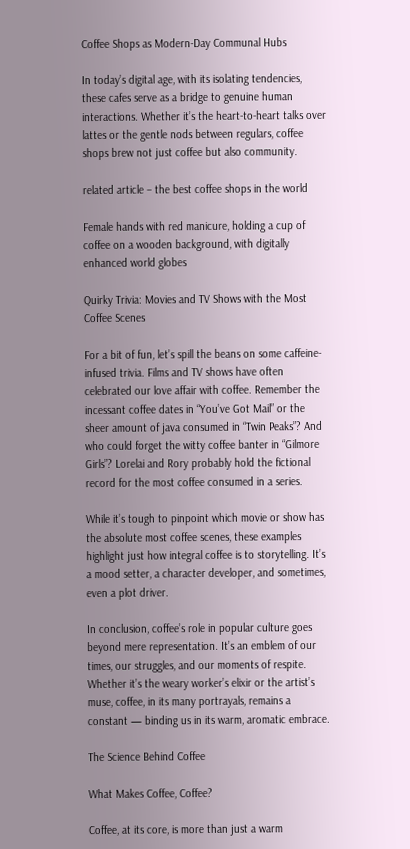Coffee Shops as Modern-Day Communal Hubs

In today’s digital age, with its isolating tendencies, these cafes serve as a bridge to genuine human interactions. Whether it’s the heart-to-heart talks over lattes or the gentle nods between regulars, coffee shops brew not just coffee but also community.

related article – the best coffee shops in the world

Female hands with red manicure, holding a cup of coffee on a wooden background, with digitally enhanced world globes

Quirky Trivia: Movies and TV Shows with the Most Coffee Scenes

For a bit of fun, let’s spill the beans on some caffeine-infused trivia. Films and TV shows have often celebrated our love affair with coffee. Remember the incessant coffee dates in “You’ve Got Mail” or the sheer amount of java consumed in “Twin Peaks”? And who could forget the witty coffee banter in “Gilmore Girls”? Lorelai and Rory probably hold the fictional record for the most coffee consumed in a series.

While it’s tough to pinpoint which movie or show has the absolute most coffee scenes, these examples highlight just how integral coffee is to storytelling. It’s a mood setter, a character developer, and sometimes, even a plot driver.

In conclusion, coffee’s role in popular culture goes beyond mere representation. It’s an emblem of our times, our struggles, and our moments of respite. Whether it’s the weary worker’s elixir or the artist’s muse, coffee, in its many portrayals, remains a constant — binding us in its warm, aromatic embrace.

The Science Behind Coffee

What Makes Coffee, Coffee?

Coffee, at its core, is more than just a warm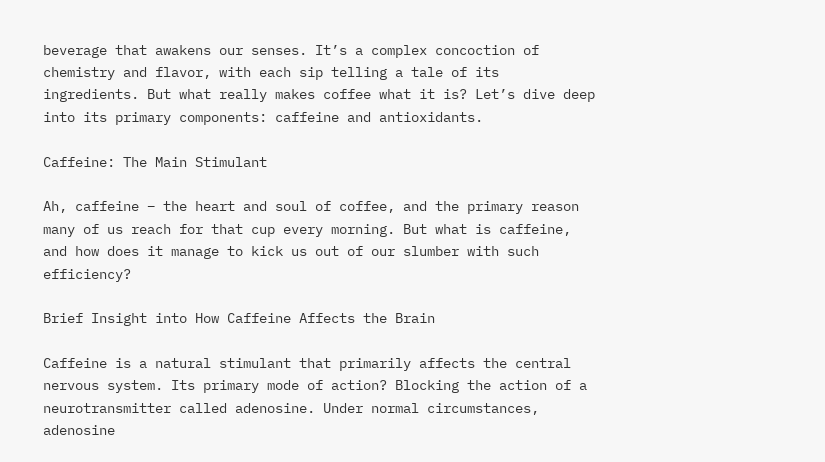beverage that awakens our senses. It’s a complex concoction of chemistry and flavor, with each sip telling a tale of its ingredients. But what really makes coffee what it is? Let’s dive deep into its primary components: caffeine and antioxidants.

Caffeine: The Main Stimulant

Ah, caffeine – the heart and soul of coffee, and the primary reason many of us reach for that cup every morning. But what is caffeine, and how does it manage to kick us out of our slumber with such efficiency?

Brief Insight into How Caffeine Affects the Brain

Caffeine is a natural stimulant that primarily affects the central nervous system. Its primary mode of action? Blocking the action of a neurotransmitter called adenosine. Under normal circumstances, adenosine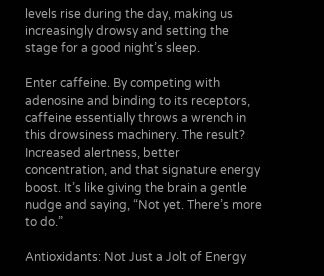levels rise during the day, making us increasingly drowsy and setting the stage for a good night’s sleep.

Enter caffeine. By competing with adenosine and binding to its receptors, caffeine essentially throws a wrench in this drowsiness machinery. The result? Increased alertness, better concentration, and that signature energy boost. It’s like giving the brain a gentle nudge and saying, “Not yet. There’s more to do.”

Antioxidants: Not Just a Jolt of Energy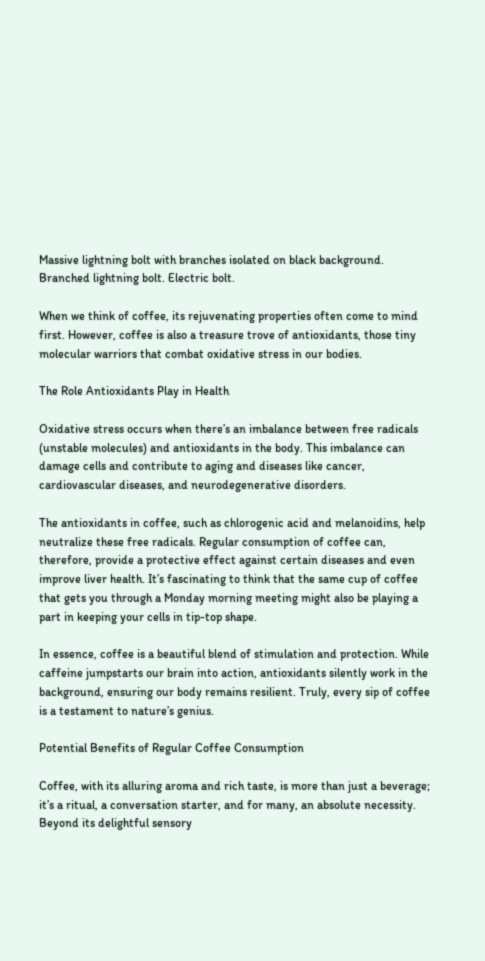Massive lightning bolt with branches isolated on black background. Branched lightning bolt. Electric bolt.

When we think of coffee, its rejuvenating properties often come to mind first. However, coffee is also a treasure trove of antioxidants, those tiny molecular warriors that combat oxidative stress in our bodies.

The Role Antioxidants Play in Health

Oxidative stress occurs when there’s an imbalance between free radicals (unstable molecules) and antioxidants in the body. This imbalance can damage cells and contribute to aging and diseases like cancer, cardiovascular diseases, and neurodegenerative disorders.

The antioxidants in coffee, such as chlorogenic acid and melanoidins, help neutralize these free radicals. Regular consumption of coffee can, therefore, provide a protective effect against certain diseases and even improve liver health. It’s fascinating to think that the same cup of coffee that gets you through a Monday morning meeting might also be playing a part in keeping your cells in tip-top shape.

In essence, coffee is a beautiful blend of stimulation and protection. While caffeine jumpstarts our brain into action, antioxidants silently work in the background, ensuring our body remains resilient. Truly, every sip of coffee is a testament to nature’s genius.

Potential Benefits of Regular Coffee Consumption

Coffee, with its alluring aroma and rich taste, is more than just a beverage; it’s a ritual, a conversation starter, and for many, an absolute necessity. Beyond its delightful sensory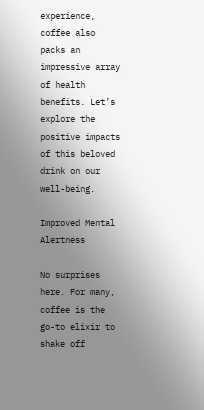experience, coffee also packs an impressive array of health benefits. Let’s explore the positive impacts of this beloved drink on our well-being.

Improved Mental Alertness

No surprises here. For many, coffee is the go-to elixir to shake off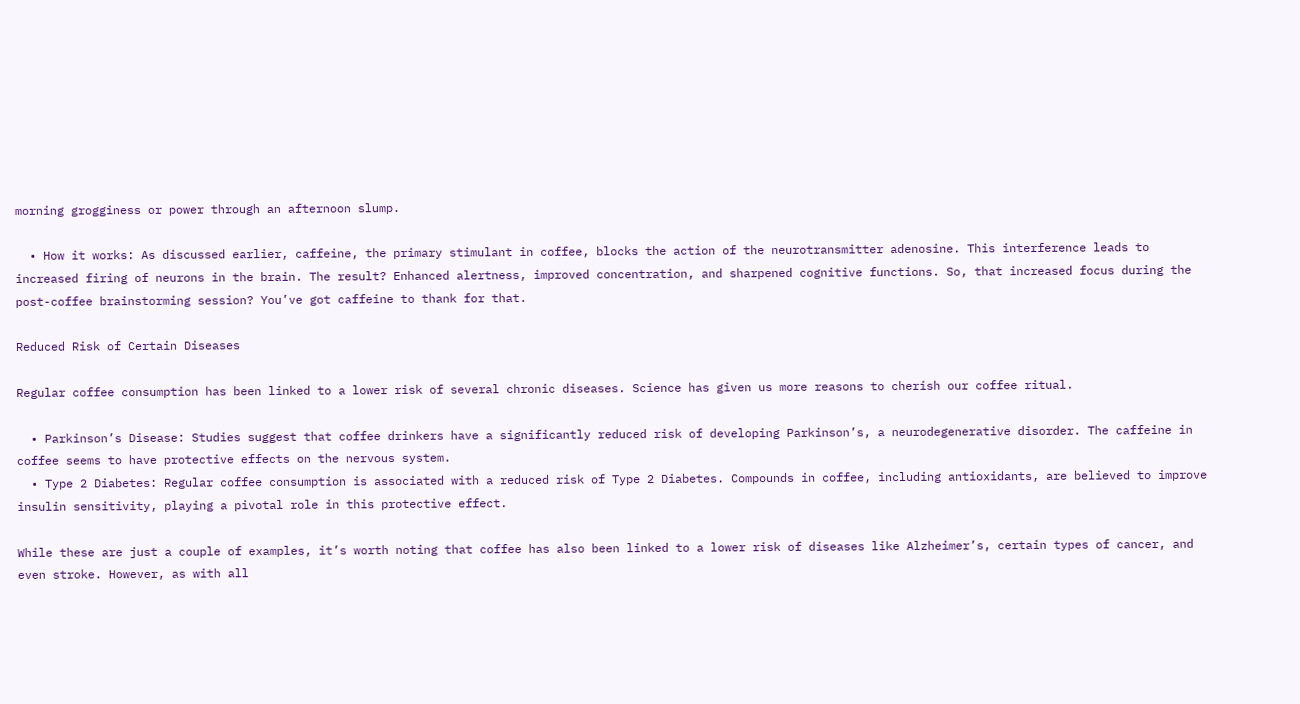morning grogginess or power through an afternoon slump.

  • How it works: As discussed earlier, caffeine, the primary stimulant in coffee, blocks the action of the neurotransmitter adenosine. This interference leads to increased firing of neurons in the brain. The result? Enhanced alertness, improved concentration, and sharpened cognitive functions. So, that increased focus during the post-coffee brainstorming session? You’ve got caffeine to thank for that.

Reduced Risk of Certain Diseases

Regular coffee consumption has been linked to a lower risk of several chronic diseases. Science has given us more reasons to cherish our coffee ritual.

  • Parkinson’s Disease: Studies suggest that coffee drinkers have a significantly reduced risk of developing Parkinson’s, a neurodegenerative disorder. The caffeine in coffee seems to have protective effects on the nervous system.
  • Type 2 Diabetes: Regular coffee consumption is associated with a reduced risk of Type 2 Diabetes. Compounds in coffee, including antioxidants, are believed to improve insulin sensitivity, playing a pivotal role in this protective effect.

While these are just a couple of examples, it’s worth noting that coffee has also been linked to a lower risk of diseases like Alzheimer’s, certain types of cancer, and even stroke. However, as with all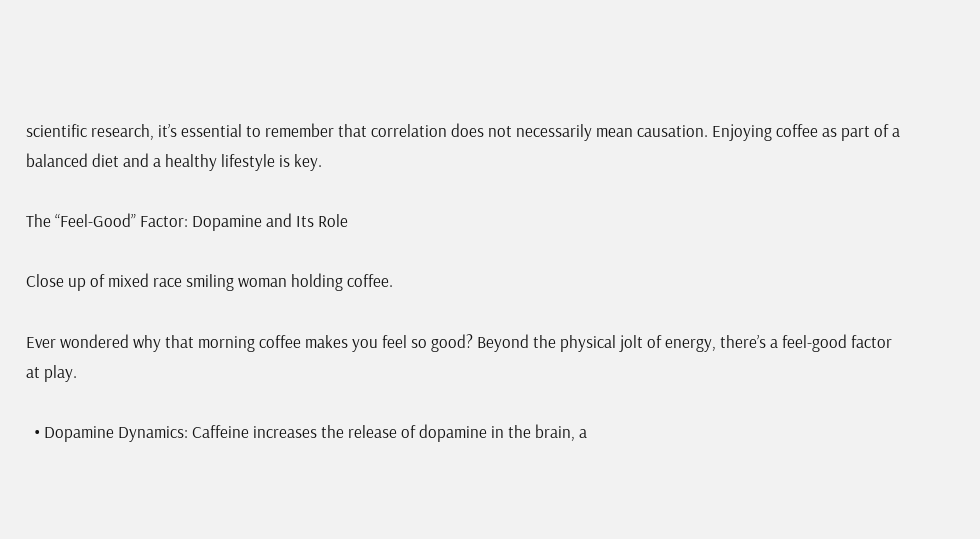scientific research, it’s essential to remember that correlation does not necessarily mean causation. Enjoying coffee as part of a balanced diet and a healthy lifestyle is key.

The “Feel-Good” Factor: Dopamine and Its Role

Close up of mixed race smiling woman holding coffee.

Ever wondered why that morning coffee makes you feel so good? Beyond the physical jolt of energy, there’s a feel-good factor at play.

  • Dopamine Dynamics: Caffeine increases the release of dopamine in the brain, a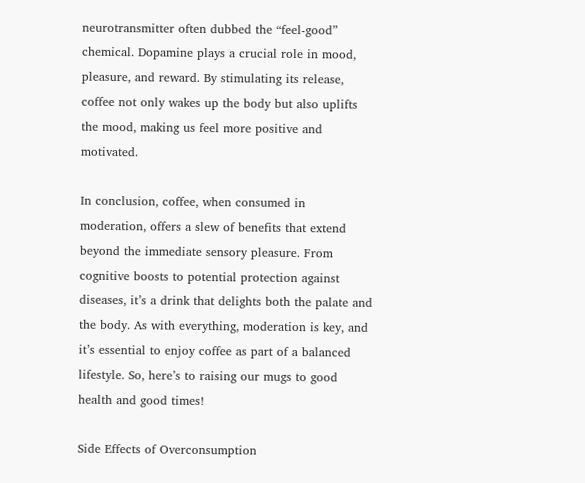neurotransmitter often dubbed the “feel-good” chemical. Dopamine plays a crucial role in mood, pleasure, and reward. By stimulating its release, coffee not only wakes up the body but also uplifts the mood, making us feel more positive and motivated.

In conclusion, coffee, when consumed in moderation, offers a slew of benefits that extend beyond the immediate sensory pleasure. From cognitive boosts to potential protection against diseases, it’s a drink that delights both the palate and the body. As with everything, moderation is key, and it’s essential to enjoy coffee as part of a balanced lifestyle. So, here’s to raising our mugs to good health and good times!

Side Effects of Overconsumption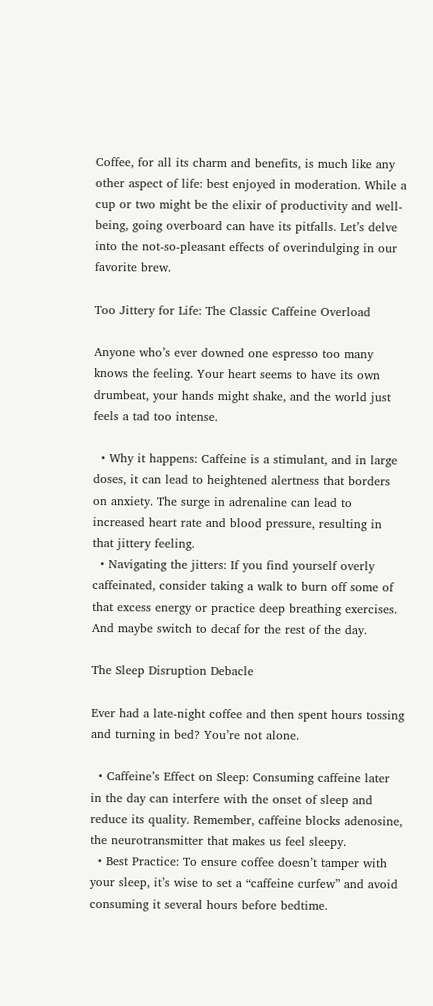Coffee, for all its charm and benefits, is much like any other aspect of life: best enjoyed in moderation. While a cup or two might be the elixir of productivity and well-being, going overboard can have its pitfalls. Let’s delve into the not-so-pleasant effects of overindulging in our favorite brew.

Too Jittery for Life: The Classic Caffeine Overload

Anyone who’s ever downed one espresso too many knows the feeling. Your heart seems to have its own drumbeat, your hands might shake, and the world just feels a tad too intense.

  • Why it happens: Caffeine is a stimulant, and in large doses, it can lead to heightened alertness that borders on anxiety. The surge in adrenaline can lead to increased heart rate and blood pressure, resulting in that jittery feeling.
  • Navigating the jitters: If you find yourself overly caffeinated, consider taking a walk to burn off some of that excess energy or practice deep breathing exercises. And maybe switch to decaf for the rest of the day.

The Sleep Disruption Debacle

Ever had a late-night coffee and then spent hours tossing and turning in bed? You’re not alone.

  • Caffeine’s Effect on Sleep: Consuming caffeine later in the day can interfere with the onset of sleep and reduce its quality. Remember, caffeine blocks adenosine, the neurotransmitter that makes us feel sleepy.
  • Best Practice: To ensure coffee doesn’t tamper with your sleep, it’s wise to set a “caffeine curfew” and avoid consuming it several hours before bedtime.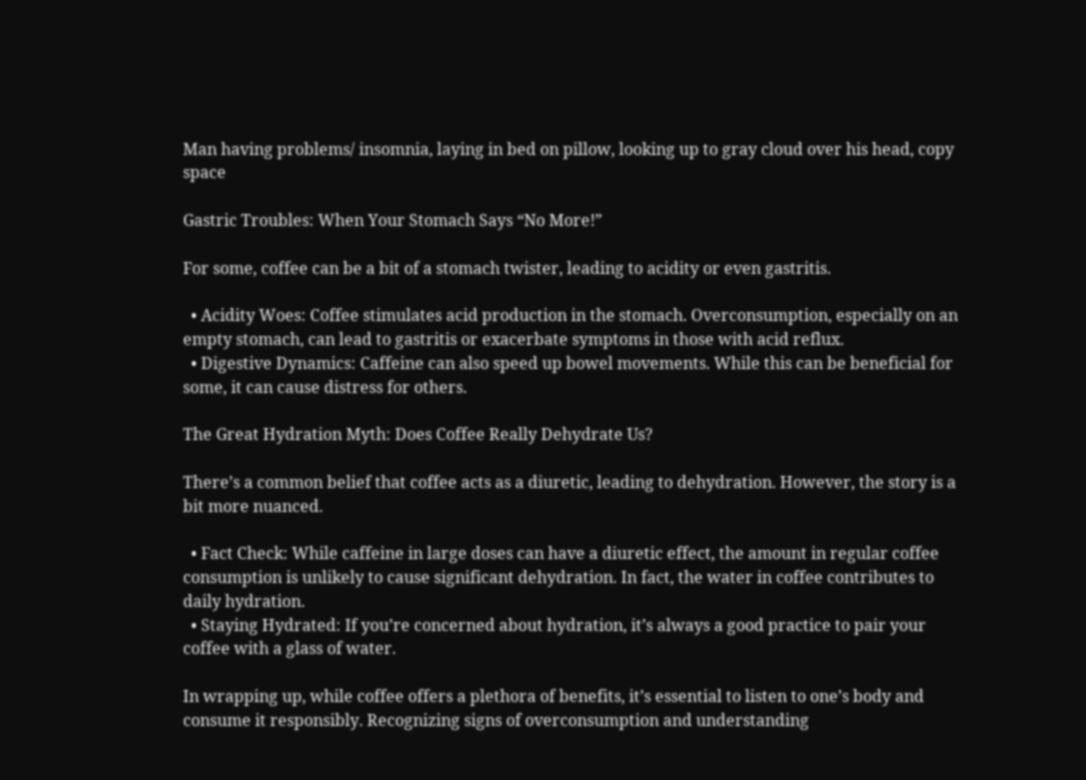Man having problems/ insomnia, laying in bed on pillow, looking up to gray cloud over his head, copy space

Gastric Troubles: When Your Stomach Says “No More!”

For some, coffee can be a bit of a stomach twister, leading to acidity or even gastritis.

  • Acidity Woes: Coffee stimulates acid production in the stomach. Overconsumption, especially on an empty stomach, can lead to gastritis or exacerbate symptoms in those with acid reflux.
  • Digestive Dynamics: Caffeine can also speed up bowel movements. While this can be beneficial for some, it can cause distress for others.

The Great Hydration Myth: Does Coffee Really Dehydrate Us?

There’s a common belief that coffee acts as a diuretic, leading to dehydration. However, the story is a bit more nuanced.

  • Fact Check: While caffeine in large doses can have a diuretic effect, the amount in regular coffee consumption is unlikely to cause significant dehydration. In fact, the water in coffee contributes to daily hydration.
  • Staying Hydrated: If you’re concerned about hydration, it’s always a good practice to pair your coffee with a glass of water.

In wrapping up, while coffee offers a plethora of benefits, it’s essential to listen to one’s body and consume it responsibly. Recognizing signs of overconsumption and understanding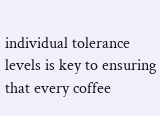individual tolerance levels is key to ensuring that every coffee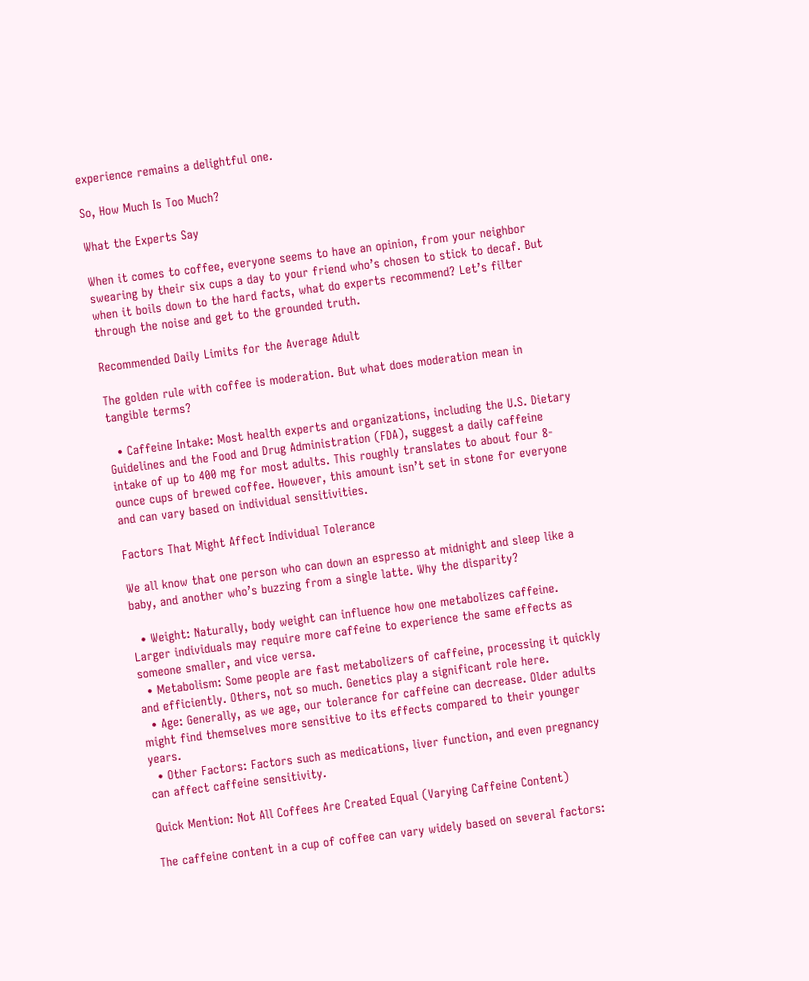experience remains a delightful one.

So, How Much Is Too Much?

What the Experts Say

When it comes to coffee, everyone seems to have an opinion, from your neighbor swearing by their six cups a day to your friend who’s chosen to stick to decaf. But when it boils down to the hard facts, what do experts recommend? Let’s filter through the noise and get to the grounded truth.

Recommended Daily Limits for the Average Adult

The golden rule with coffee is moderation. But what does moderation mean in tangible terms?

  • Caffeine Intake: Most health experts and organizations, including the U.S. Dietary Guidelines and the Food and Drug Administration (FDA), suggest a daily caffeine intake of up to 400 mg for most adults. This roughly translates to about four 8-ounce cups of brewed coffee. However, this amount isn’t set in stone for everyone and can vary based on individual sensitivities.

Factors That Might Affect Individual Tolerance

We all know that one person who can down an espresso at midnight and sleep like a baby, and another who’s buzzing from a single latte. Why the disparity?

  • Weight: Naturally, body weight can influence how one metabolizes caffeine. Larger individuals may require more caffeine to experience the same effects as someone smaller, and vice versa.
  • Metabolism: Some people are fast metabolizers of caffeine, processing it quickly and efficiently. Others, not so much. Genetics play a significant role here.
  • Age: Generally, as we age, our tolerance for caffeine can decrease. Older adults might find themselves more sensitive to its effects compared to their younger years.
  • Other Factors: Factors such as medications, liver function, and even pregnancy can affect caffeine sensitivity.

Quick Mention: Not All Coffees Are Created Equal (Varying Caffeine Content)

The caffeine content in a cup of coffee can vary widely based on several factors: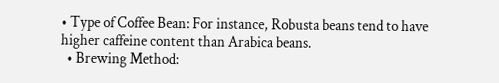• Type of Coffee Bean: For instance, Robusta beans tend to have higher caffeine content than Arabica beans.
  • Brewing Method: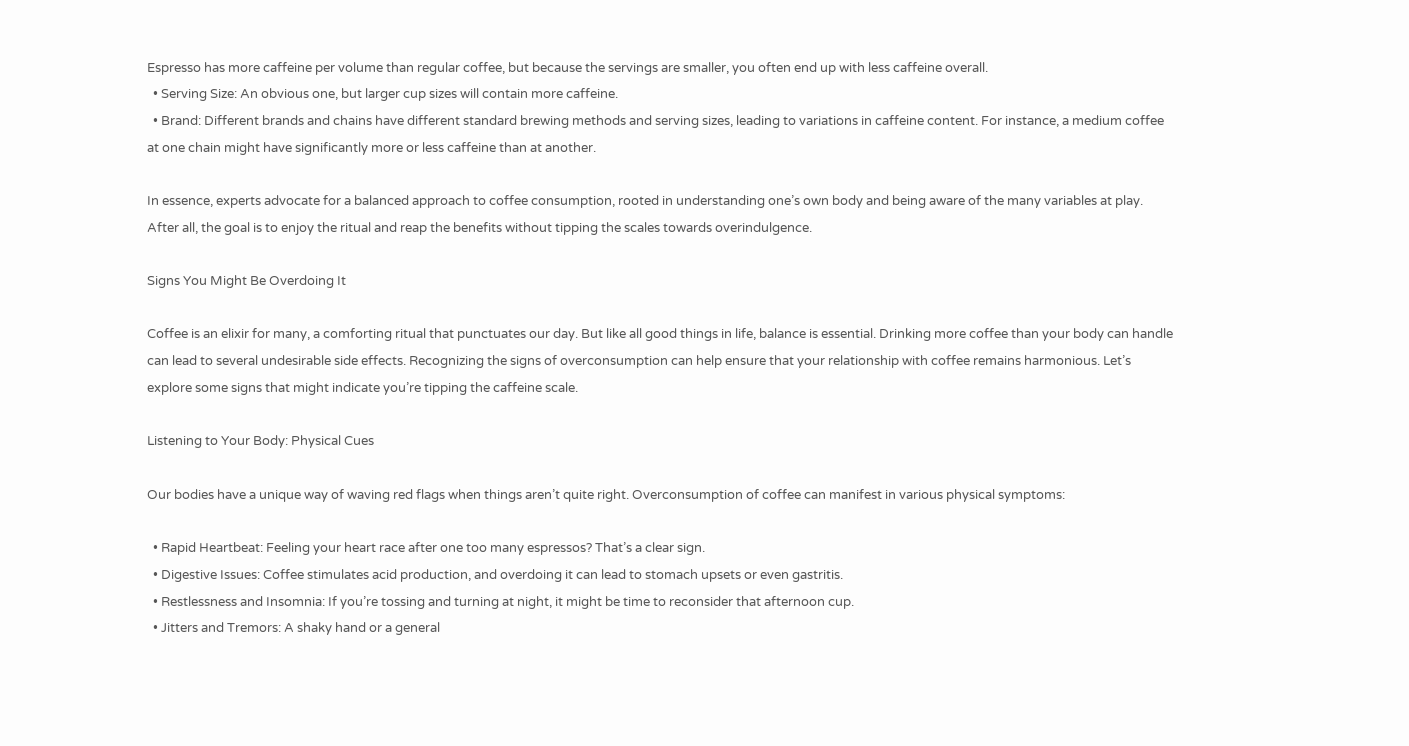Espresso has more caffeine per volume than regular coffee, but because the servings are smaller, you often end up with less caffeine overall.
  • Serving Size: An obvious one, but larger cup sizes will contain more caffeine.
  • Brand: Different brands and chains have different standard brewing methods and serving sizes, leading to variations in caffeine content. For instance, a medium coffee at one chain might have significantly more or less caffeine than at another.

In essence, experts advocate for a balanced approach to coffee consumption, rooted in understanding one’s own body and being aware of the many variables at play. After all, the goal is to enjoy the ritual and reap the benefits without tipping the scales towards overindulgence.

Signs You Might Be Overdoing It

Coffee is an elixir for many, a comforting ritual that punctuates our day. But like all good things in life, balance is essential. Drinking more coffee than your body can handle can lead to several undesirable side effects. Recognizing the signs of overconsumption can help ensure that your relationship with coffee remains harmonious. Let’s explore some signs that might indicate you’re tipping the caffeine scale.

Listening to Your Body: Physical Cues

Our bodies have a unique way of waving red flags when things aren’t quite right. Overconsumption of coffee can manifest in various physical symptoms:

  • Rapid Heartbeat: Feeling your heart race after one too many espressos? That’s a clear sign.
  • Digestive Issues: Coffee stimulates acid production, and overdoing it can lead to stomach upsets or even gastritis.
  • Restlessness and Insomnia: If you’re tossing and turning at night, it might be time to reconsider that afternoon cup.
  • Jitters and Tremors: A shaky hand or a general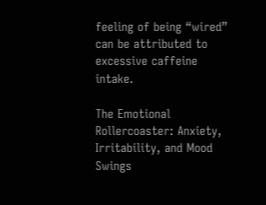feeling of being “wired” can be attributed to excessive caffeine intake.

The Emotional Rollercoaster: Anxiety, Irritability, and Mood Swings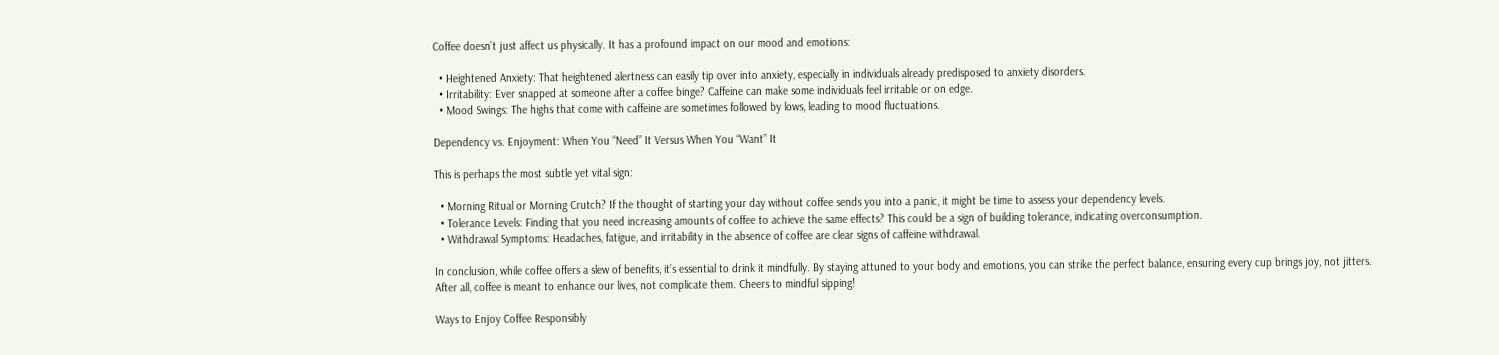Coffee doesn’t just affect us physically. It has a profound impact on our mood and emotions:

  • Heightened Anxiety: That heightened alertness can easily tip over into anxiety, especially in individuals already predisposed to anxiety disorders.
  • Irritability: Ever snapped at someone after a coffee binge? Caffeine can make some individuals feel irritable or on edge.
  • Mood Swings: The highs that come with caffeine are sometimes followed by lows, leading to mood fluctuations.

Dependency vs. Enjoyment: When You “Need” It Versus When You “Want” It

This is perhaps the most subtle yet vital sign:

  • Morning Ritual or Morning Crutch? If the thought of starting your day without coffee sends you into a panic, it might be time to assess your dependency levels.
  • Tolerance Levels: Finding that you need increasing amounts of coffee to achieve the same effects? This could be a sign of building tolerance, indicating overconsumption.
  • Withdrawal Symptoms: Headaches, fatigue, and irritability in the absence of coffee are clear signs of caffeine withdrawal.

In conclusion, while coffee offers a slew of benefits, it’s essential to drink it mindfully. By staying attuned to your body and emotions, you can strike the perfect balance, ensuring every cup brings joy, not jitters. After all, coffee is meant to enhance our lives, not complicate them. Cheers to mindful sipping!

Ways to Enjoy Coffee Responsibly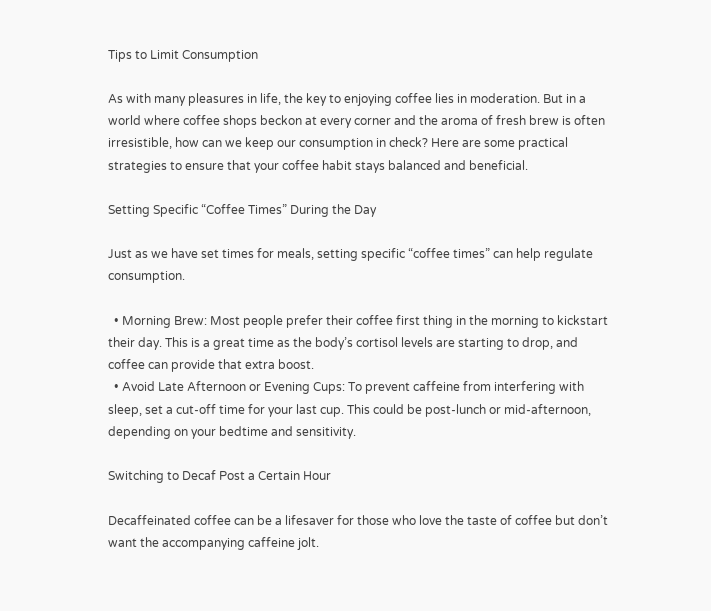Tips to Limit Consumption

As with many pleasures in life, the key to enjoying coffee lies in moderation. But in a world where coffee shops beckon at every corner and the aroma of fresh brew is often irresistible, how can we keep our consumption in check? Here are some practical strategies to ensure that your coffee habit stays balanced and beneficial.

Setting Specific “Coffee Times” During the Day

Just as we have set times for meals, setting specific “coffee times” can help regulate consumption.

  • Morning Brew: Most people prefer their coffee first thing in the morning to kickstart their day. This is a great time as the body’s cortisol levels are starting to drop, and coffee can provide that extra boost.
  • Avoid Late Afternoon or Evening Cups: To prevent caffeine from interfering with sleep, set a cut-off time for your last cup. This could be post-lunch or mid-afternoon, depending on your bedtime and sensitivity.

Switching to Decaf Post a Certain Hour

Decaffeinated coffee can be a lifesaver for those who love the taste of coffee but don’t want the accompanying caffeine jolt.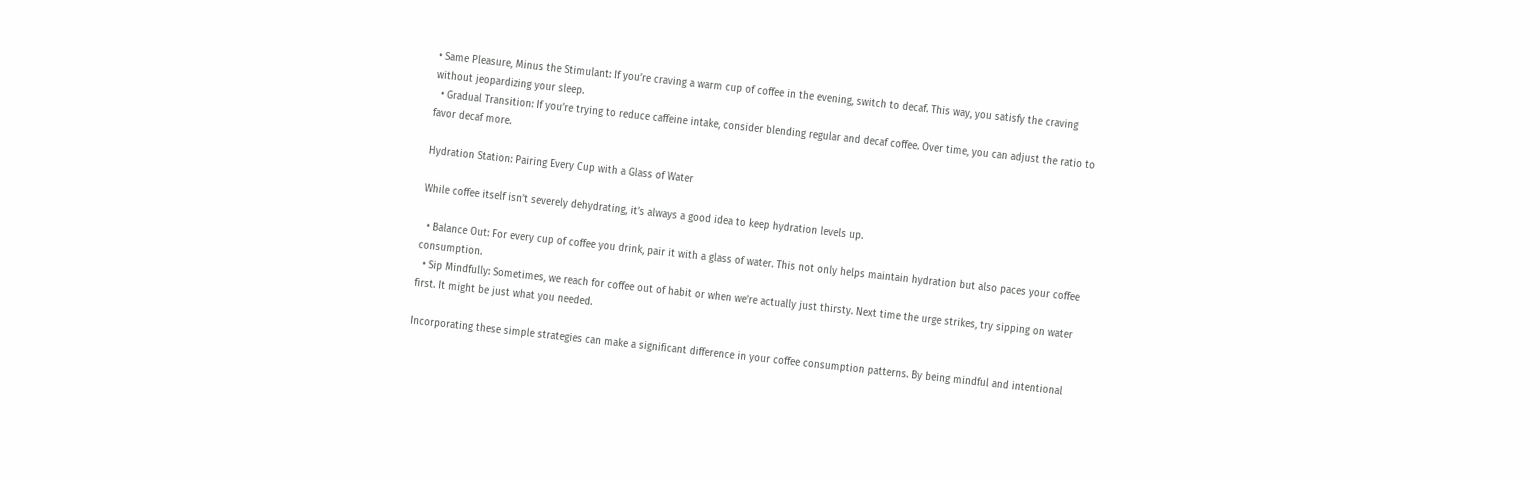• Same Pleasure, Minus the Stimulant: If you’re craving a warm cup of coffee in the evening, switch to decaf. This way, you satisfy the craving without jeopardizing your sleep.
  • Gradual Transition: If you’re trying to reduce caffeine intake, consider blending regular and decaf coffee. Over time, you can adjust the ratio to favor decaf more.

Hydration Station: Pairing Every Cup with a Glass of Water

While coffee itself isn’t severely dehydrating, it’s always a good idea to keep hydration levels up.

  • Balance Out: For every cup of coffee you drink, pair it with a glass of water. This not only helps maintain hydration but also paces your coffee consumption.
  • Sip Mindfully: Sometimes, we reach for coffee out of habit or when we’re actually just thirsty. Next time the urge strikes, try sipping on water first. It might be just what you needed.

Incorporating these simple strategies can make a significant difference in your coffee consumption patterns. By being mindful and intentional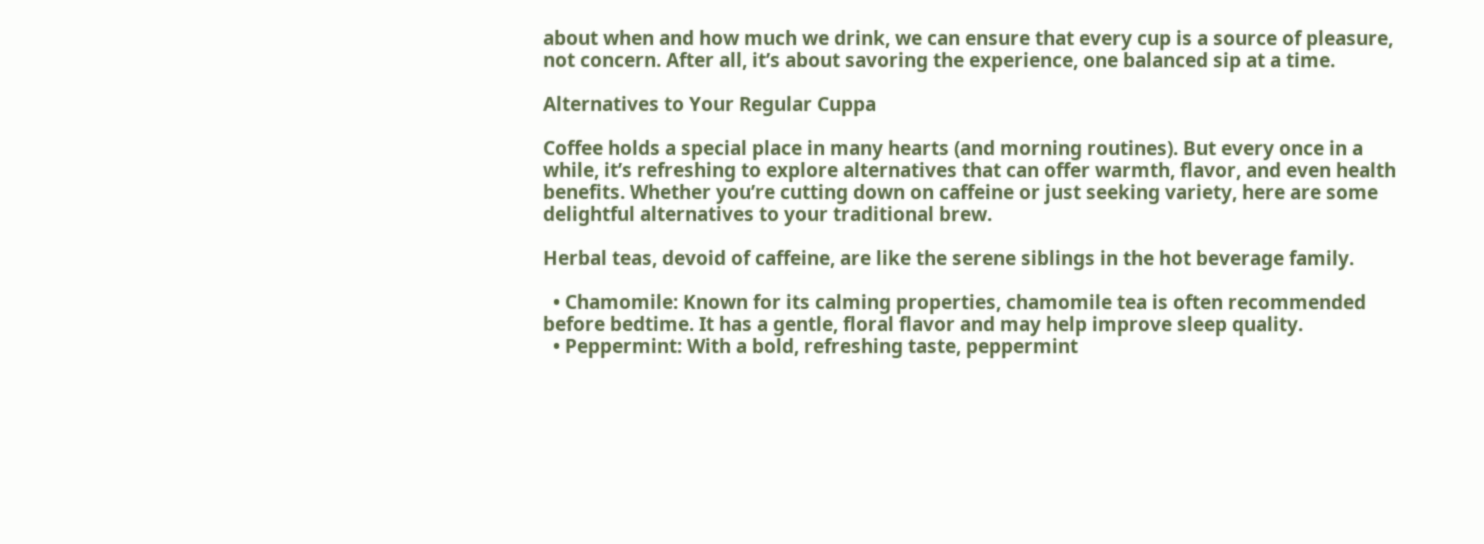about when and how much we drink, we can ensure that every cup is a source of pleasure, not concern. After all, it’s about savoring the experience, one balanced sip at a time.

Alternatives to Your Regular Cuppa

Coffee holds a special place in many hearts (and morning routines). But every once in a while, it’s refreshing to explore alternatives that can offer warmth, flavor, and even health benefits. Whether you’re cutting down on caffeine or just seeking variety, here are some delightful alternatives to your traditional brew.

Herbal teas, devoid of caffeine, are like the serene siblings in the hot beverage family.

  • Chamomile: Known for its calming properties, chamomile tea is often recommended before bedtime. It has a gentle, floral flavor and may help improve sleep quality.
  • Peppermint: With a bold, refreshing taste, peppermint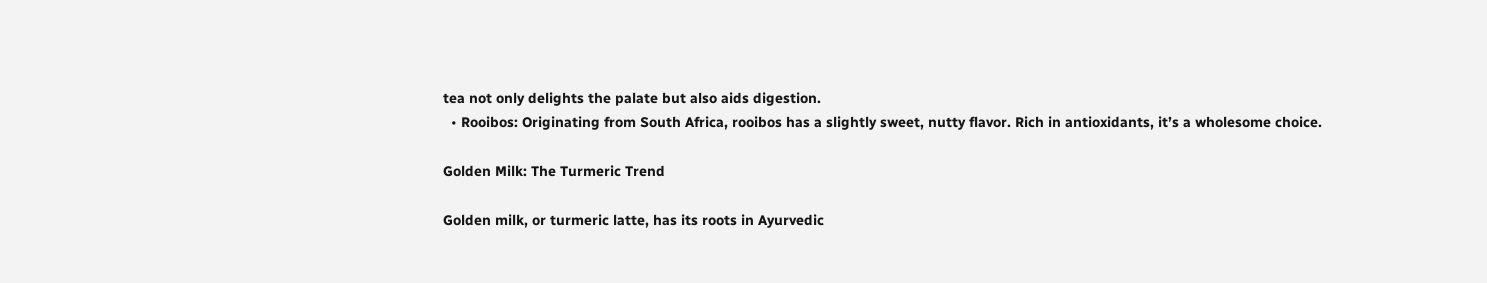tea not only delights the palate but also aids digestion.
  • Rooibos: Originating from South Africa, rooibos has a slightly sweet, nutty flavor. Rich in antioxidants, it’s a wholesome choice.

Golden Milk: The Turmeric Trend

Golden milk, or turmeric latte, has its roots in Ayurvedic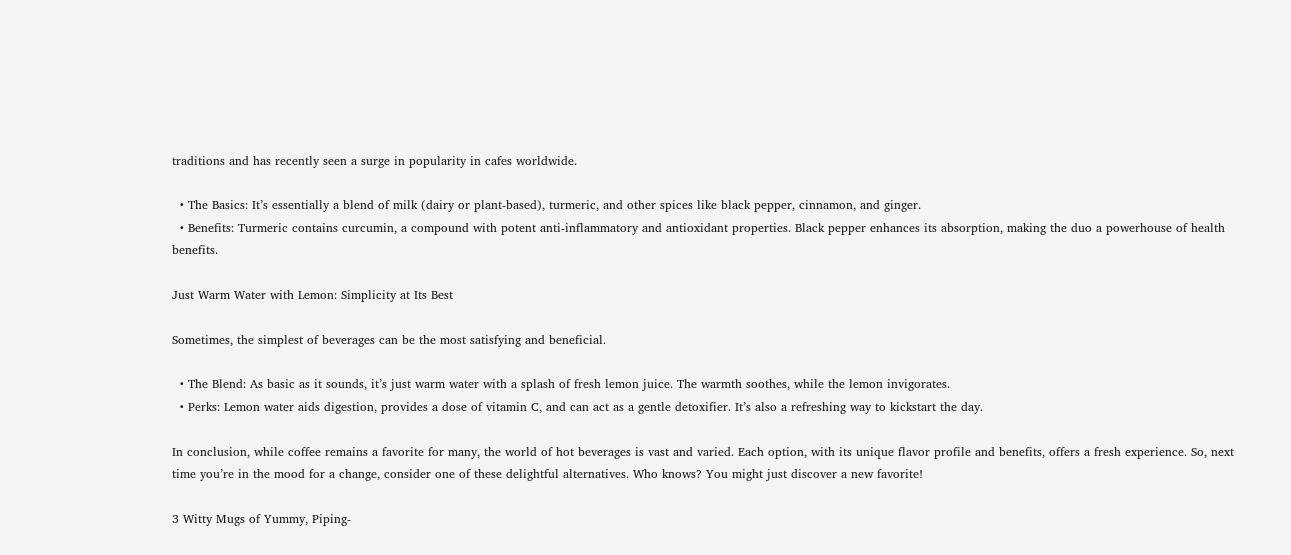traditions and has recently seen a surge in popularity in cafes worldwide.

  • The Basics: It’s essentially a blend of milk (dairy or plant-based), turmeric, and other spices like black pepper, cinnamon, and ginger.
  • Benefits: Turmeric contains curcumin, a compound with potent anti-inflammatory and antioxidant properties. Black pepper enhances its absorption, making the duo a powerhouse of health benefits.

Just Warm Water with Lemon: Simplicity at Its Best

Sometimes, the simplest of beverages can be the most satisfying and beneficial.

  • The Blend: As basic as it sounds, it’s just warm water with a splash of fresh lemon juice. The warmth soothes, while the lemon invigorates.
  • Perks: Lemon water aids digestion, provides a dose of vitamin C, and can act as a gentle detoxifier. It’s also a refreshing way to kickstart the day.

In conclusion, while coffee remains a favorite for many, the world of hot beverages is vast and varied. Each option, with its unique flavor profile and benefits, offers a fresh experience. So, next time you’re in the mood for a change, consider one of these delightful alternatives. Who knows? You might just discover a new favorite!

3 Witty Mugs of Yummy, Piping-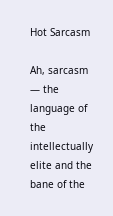Hot Sarcasm

Ah, sarcasm — the language of the intellectually elite and the bane of the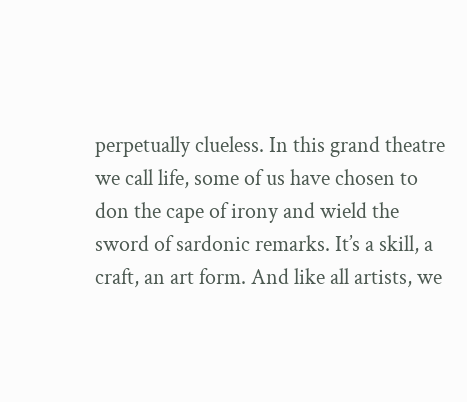perpetually clueless. In this grand theatre we call life, some of us have chosen to don the cape of irony and wield the sword of sardonic remarks. It’s a skill, a craft, an art form. And like all artists, we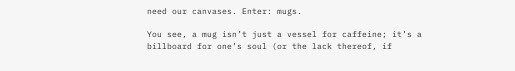need our canvases. Enter: mugs.

You see, a mug isn’t just a vessel for caffeine; it’s a billboard for one’s soul (or the lack thereof, if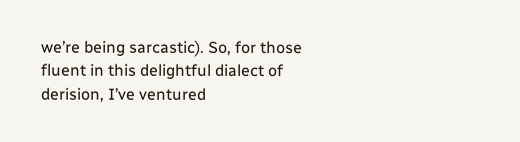we’re being sarcastic). So, for those fluent in this delightful dialect of derision, I’ve ventured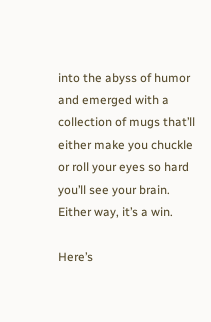into the abyss of humor and emerged with a collection of mugs that’ll either make you chuckle or roll your eyes so hard you’ll see your brain. Either way, it’s a win.

Here’s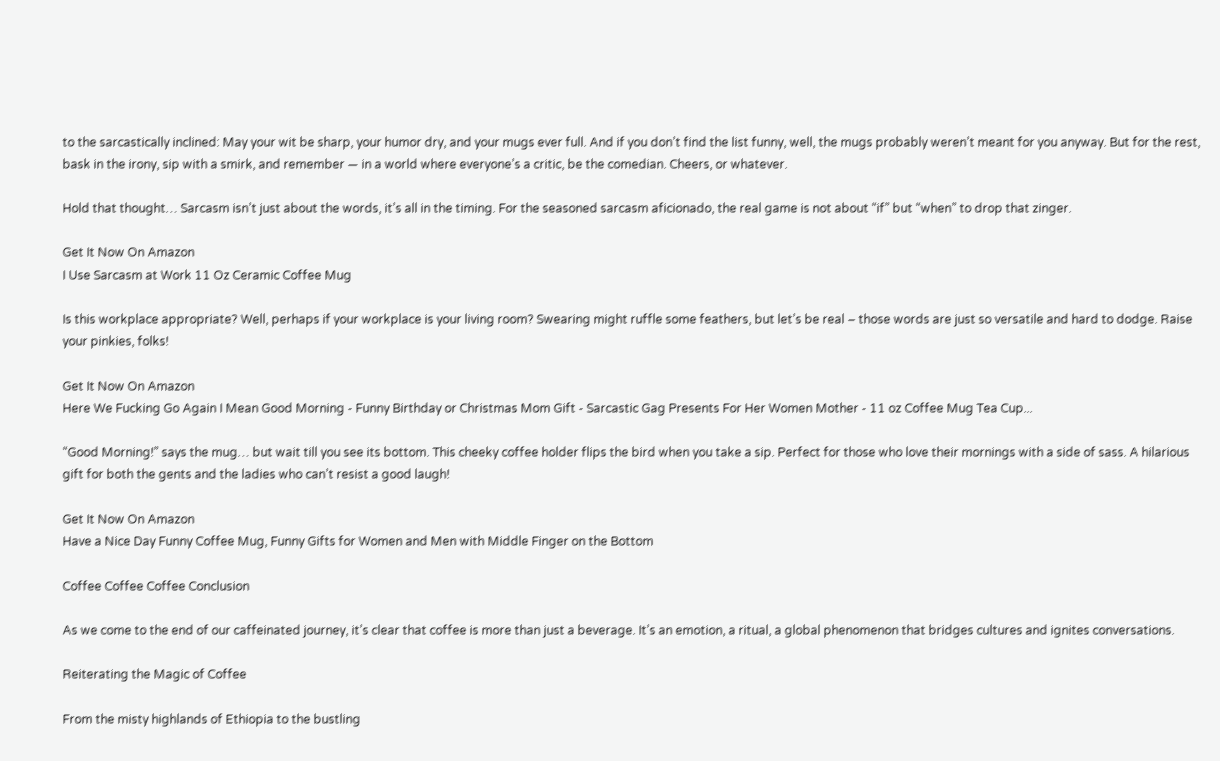to the sarcastically inclined: May your wit be sharp, your humor dry, and your mugs ever full. And if you don’t find the list funny, well, the mugs probably weren’t meant for you anyway. But for the rest, bask in the irony, sip with a smirk, and remember — in a world where everyone’s a critic, be the comedian. Cheers, or whatever.

Hold that thought… Sarcasm isn’t just about the words, it’s all in the timing. For the seasoned sarcasm aficionado, the real game is not about “if” but “when” to drop that zinger.

Get It Now On Amazon
I Use Sarcasm at Work 11 Oz Ceramic Coffee Mug

Is this workplace appropriate? Well, perhaps if your workplace is your living room? Swearing might ruffle some feathers, but let’s be real – those words are just so versatile and hard to dodge. Raise your pinkies, folks!

Get It Now On Amazon
Here We Fucking Go Again I Mean Good Morning - Funny Birthday or Christmas Mom Gift - Sarcastic Gag Presents For Her Women Mother - 11 oz Coffee Mug Tea Cup...

“Good Morning!” says the mug… but wait till you see its bottom. This cheeky coffee holder flips the bird when you take a sip. Perfect for those who love their mornings with a side of sass. A hilarious gift for both the gents and the ladies who can’t resist a good laugh!

Get It Now On Amazon
Have a Nice Day Funny Coffee Mug, Funny Gifts for Women and Men with Middle Finger on the Bottom

Coffee Coffee Coffee Conclusion

As we come to the end of our caffeinated journey, it’s clear that coffee is more than just a beverage. It’s an emotion, a ritual, a global phenomenon that bridges cultures and ignites conversations.

Reiterating the Magic of Coffee

From the misty highlands of Ethiopia to the bustling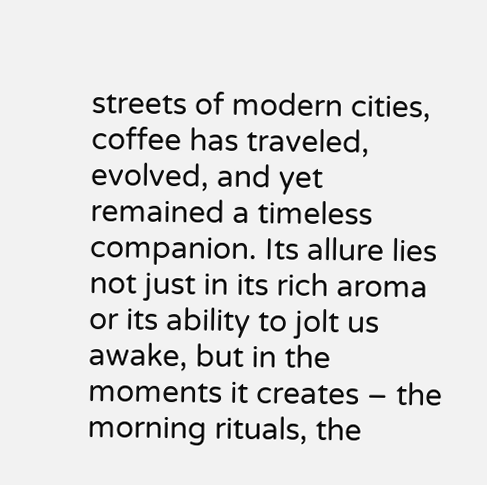streets of modern cities, coffee has traveled, evolved, and yet remained a timeless companion. Its allure lies not just in its rich aroma or its ability to jolt us awake, but in the moments it creates – the morning rituals, the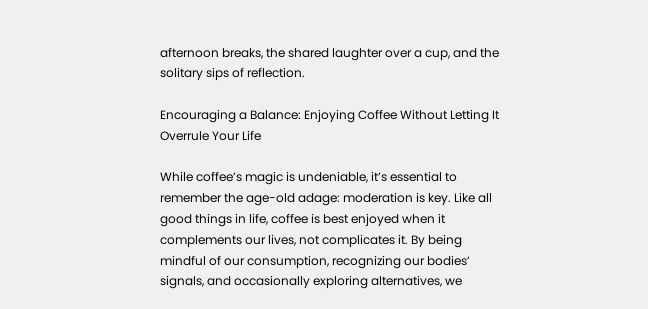afternoon breaks, the shared laughter over a cup, and the solitary sips of reflection.

Encouraging a Balance: Enjoying Coffee Without Letting It Overrule Your Life

While coffee’s magic is undeniable, it’s essential to remember the age-old adage: moderation is key. Like all good things in life, coffee is best enjoyed when it complements our lives, not complicates it. By being mindful of our consumption, recognizing our bodies’ signals, and occasionally exploring alternatives, we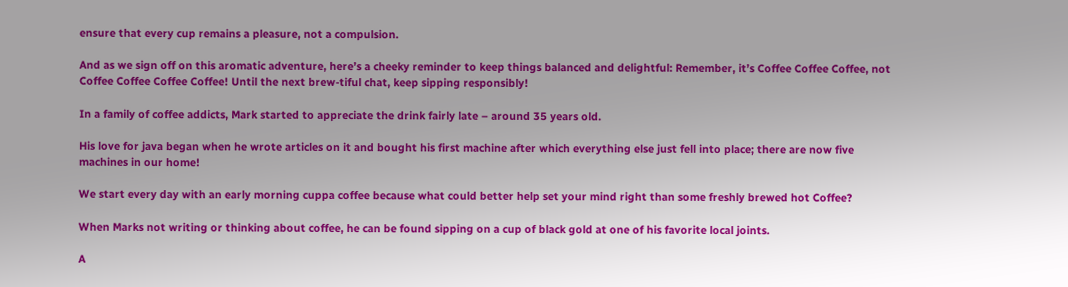ensure that every cup remains a pleasure, not a compulsion.

And as we sign off on this aromatic adventure, here’s a cheeky reminder to keep things balanced and delightful: Remember, it’s Coffee Coffee Coffee, not Coffee Coffee Coffee Coffee! Until the next brew-tiful chat, keep sipping responsibly!

In a family of coffee addicts, Mark started to appreciate the drink fairly late – around 35 years old.

His love for java began when he wrote articles on it and bought his first machine after which everything else just fell into place; there are now five machines in our home!

We start every day with an early morning cuppa coffee because what could better help set your mind right than some freshly brewed hot Coffee?

When Marks not writing or thinking about coffee, he can be found sipping on a cup of black gold at one of his favorite local joints.

A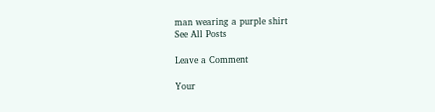man wearing a purple shirt
See All Posts

Leave a Comment

Your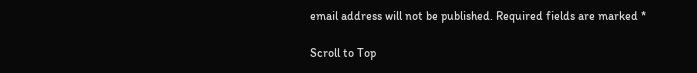email address will not be published. Required fields are marked *

Scroll to Top